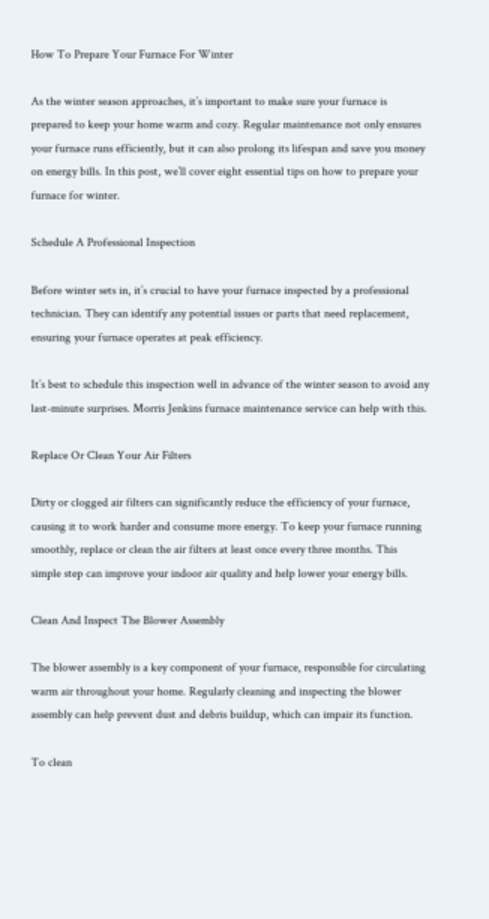How To Prepare Your Furnace For Winter

As the winter season approaches, it’s important to make sure your furnace is prepared to keep your home warm and cozy. Regular maintenance not only ensures your furnace runs efficiently, but it can also prolong its lifespan and save you money on energy bills. In this post, we’ll cover eight essential tips on how to prepare your furnace for winter.

Schedule A Professional Inspection

Before winter sets in, it’s crucial to have your furnace inspected by a professional technician. They can identify any potential issues or parts that need replacement, ensuring your furnace operates at peak efficiency.

It’s best to schedule this inspection well in advance of the winter season to avoid any last-minute surprises. Morris Jenkins furnace maintenance service can help with this.

Replace Or Clean Your Air Filters

Dirty or clogged air filters can significantly reduce the efficiency of your furnace, causing it to work harder and consume more energy. To keep your furnace running smoothly, replace or clean the air filters at least once every three months. This simple step can improve your indoor air quality and help lower your energy bills.

Clean And Inspect The Blower Assembly

The blower assembly is a key component of your furnace, responsible for circulating warm air throughout your home. Regularly cleaning and inspecting the blower assembly can help prevent dust and debris buildup, which can impair its function.

To clean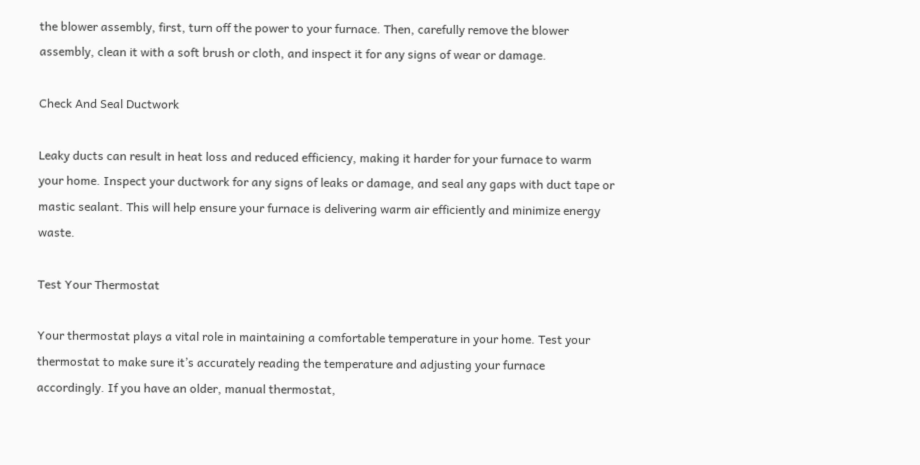the blower assembly, first, turn off the power to your furnace. Then, carefully remove the blower assembly, clean it with a soft brush or cloth, and inspect it for any signs of wear or damage.

Check And Seal Ductwork

Leaky ducts can result in heat loss and reduced efficiency, making it harder for your furnace to warm your home. Inspect your ductwork for any signs of leaks or damage, and seal any gaps with duct tape or mastic sealant. This will help ensure your furnace is delivering warm air efficiently and minimize energy waste.

Test Your Thermostat

Your thermostat plays a vital role in maintaining a comfortable temperature in your home. Test your thermostat to make sure it’s accurately reading the temperature and adjusting your furnace accordingly. If you have an older, manual thermostat,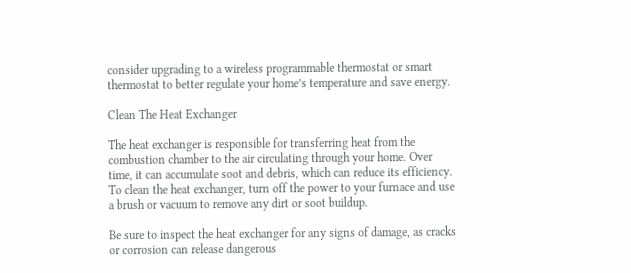consider upgrading to a wireless programmable thermostat or smart thermostat to better regulate your home’s temperature and save energy.

Clean The Heat Exchanger

The heat exchanger is responsible for transferring heat from the combustion chamber to the air circulating through your home. Over time, it can accumulate soot and debris, which can reduce its efficiency. To clean the heat exchanger, turn off the power to your furnace and use a brush or vacuum to remove any dirt or soot buildup.

Be sure to inspect the heat exchanger for any signs of damage, as cracks or corrosion can release dangerous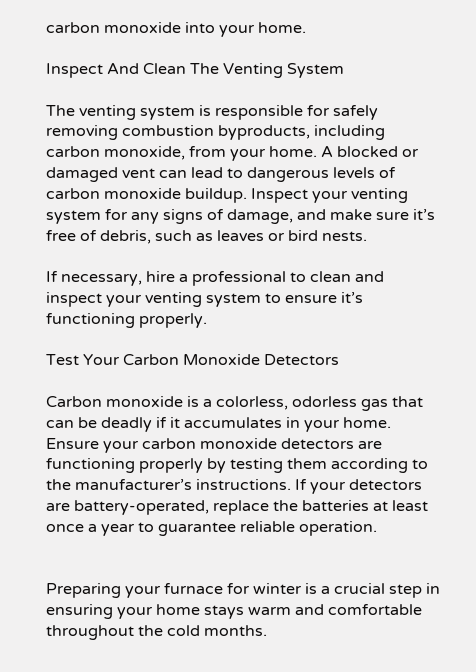carbon monoxide into your home.

Inspect And Clean The Venting System

The venting system is responsible for safely removing combustion byproducts, including carbon monoxide, from your home. A blocked or damaged vent can lead to dangerous levels of carbon monoxide buildup. Inspect your venting system for any signs of damage, and make sure it’s free of debris, such as leaves or bird nests.

If necessary, hire a professional to clean and inspect your venting system to ensure it’s functioning properly.

Test Your Carbon Monoxide Detectors

Carbon monoxide is a colorless, odorless gas that can be deadly if it accumulates in your home. Ensure your carbon monoxide detectors are functioning properly by testing them according to the manufacturer’s instructions. If your detectors are battery-operated, replace the batteries at least once a year to guarantee reliable operation.


Preparing your furnace for winter is a crucial step in ensuring your home stays warm and comfortable throughout the cold months.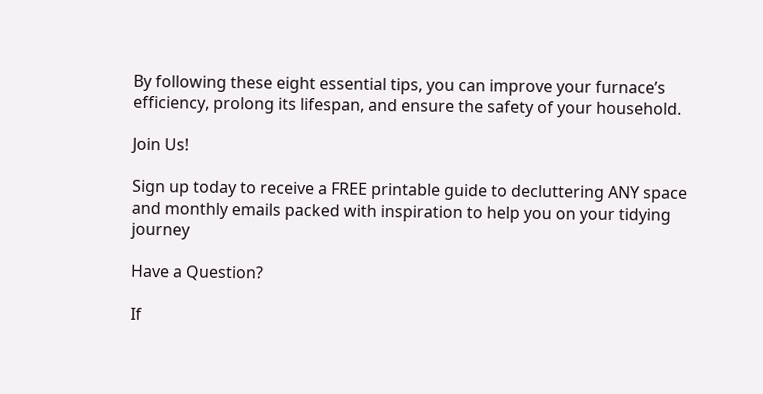By following these eight essential tips, you can improve your furnace’s efficiency, prolong its lifespan, and ensure the safety of your household.

Join Us!

Sign up today to receive a FREE printable guide to decluttering ANY space and monthly emails packed with inspiration to help you on your tidying journey

Have a Question?

If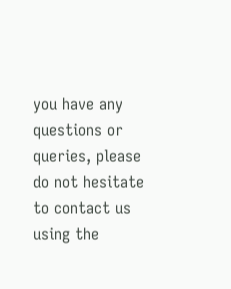you have any questions or queries, please do not hesitate to contact us using the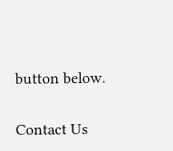button below.

Contact Us